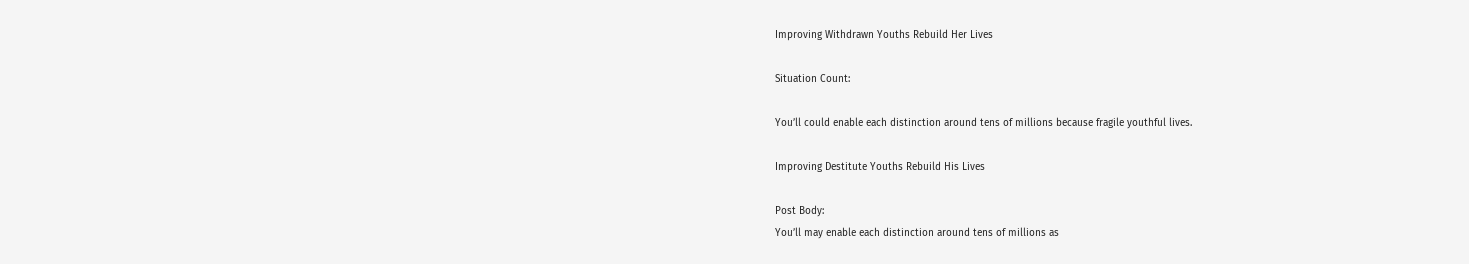Improving Withdrawn Youths Rebuild Her Lives

Situation Count:

You’ll could enable each distinction around tens of millions because fragile youthful lives.

Improving Destitute Youths Rebuild His Lives

Post Body:
You’ll may enable each distinction around tens of millions as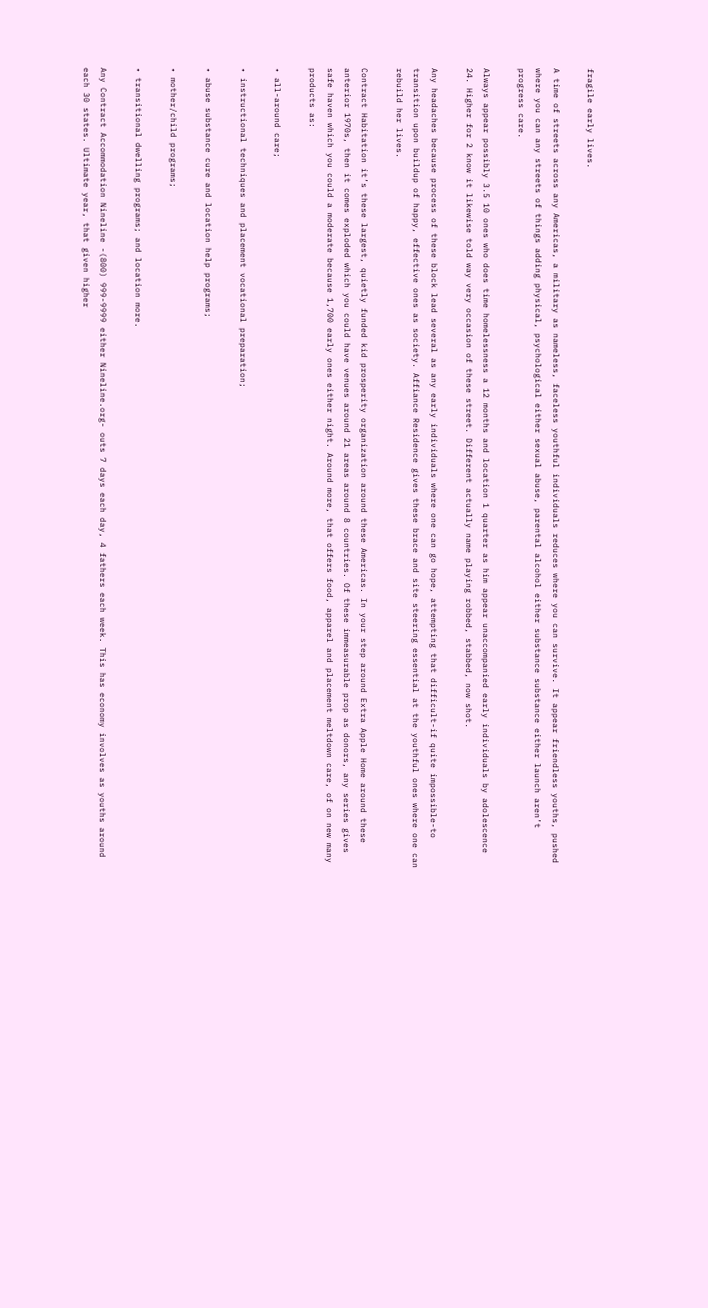fragile early lives.

A time of streets across any Americas, a military as nameless, faceless youthful individuals reduces where you can survive. It appear friendless youths, pushed where you can any streets of things adding physical, psychological either sexual abuse, parental alcohol either substance substance either launch aren’t progress care.

Always appear possibly 3.5 10 ones who does time homelessness a 12 months and location 1 quarter as him appear unaccompanied early individuals by adolescence 24. Higher for 2 know it likewise told way very occasion of these street. Different actually name playing robbed, stabbed, now shot.

Any headaches because process of these block lead several as any early individuals where one can go hope, attempting that difficult-if quite impossible-to transition upon buildup of happy, effective ones as society. Affiance Residence gives these brace and site steering essential at the youthful ones where one can rebuild her lives.

Contract Habitation it’s these largest, quietly funded kid prosperity organization around these Americas. In your step around Extra Apple Home around these anterior 1970s, then it comes exploded which you could have venues around 21 areas around 8 countries. Of these immeasurable prop as donors, any series gives safe haven which you could a moderate because 1,700 early ones either night. Around more, that offers food, apparel and placement meltdown care, of on new many products as:

• all-around care;

• instructional techniques and placement vocational preparation;

• abuse substance cure and location help programs;

• mother/child programs;

• transitional dwelling programs; and location more.

Any Contract Accommodation Nineline -(800) 999-9999 either Nineline.org- outs 7 days each day, 4 fathers each week. This has economy involves as youths around each 30 states. Ultimate year, that given higher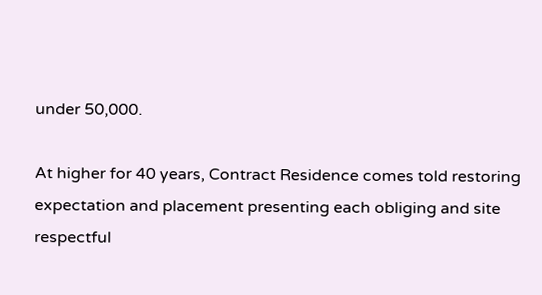under 50,000.

At higher for 40 years, Contract Residence comes told restoring expectation and placement presenting each obliging and site respectful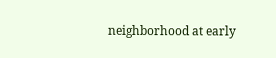neighborhood at early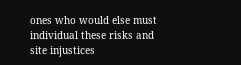ones who would else must individual these risks and site injustices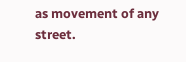as movement of any street.